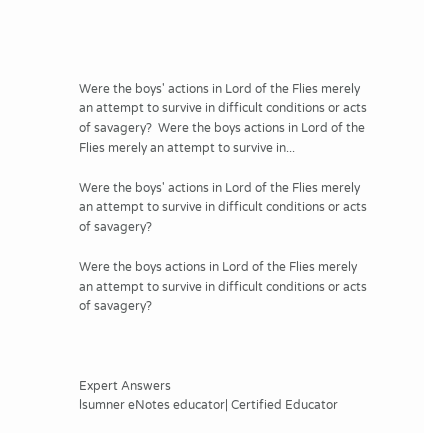Were the boys' actions in Lord of the Flies merely an attempt to survive in difficult conditions or acts of savagery?  Were the boys actions in Lord of the Flies merely an attempt to survive in...

Were the boys' actions in Lord of the Flies merely an attempt to survive in difficult conditions or acts of savagery?

Were the boys actions in Lord of the Flies merely an attempt to survive in difficult conditions or acts of savagery?



Expert Answers
lsumner eNotes educator| Certified Educator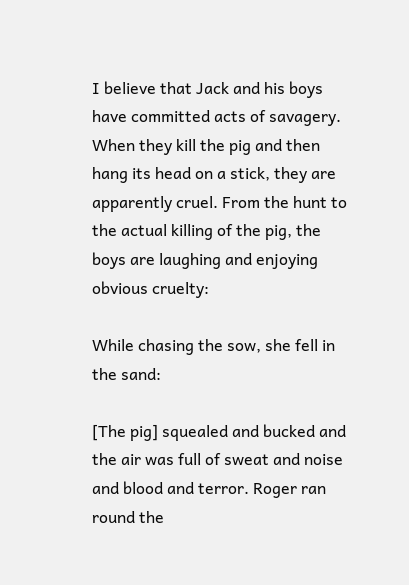I believe that Jack and his boys have committed acts of savagery. When they kill the pig and then hang its head on a stick, they are apparently cruel. From the hunt to the actual killing of the pig, the boys are laughing and enjoying obvious cruelty:

While chasing the sow, she fell in the sand:

[The pig] squealed and bucked and the air was full of sweat and noise and blood and terror. Roger ran round the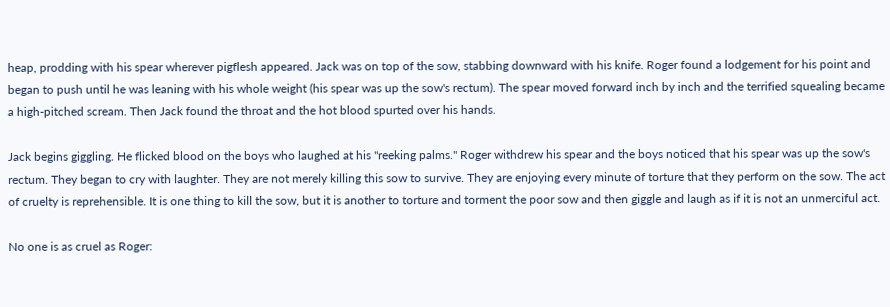heap, prodding with his spear wherever pigflesh appeared. Jack was on top of the sow, stabbing downward with his knife. Roger found a lodgement for his point and began to push until he was leaning with his whole weight (his spear was up the sow's rectum). The spear moved forward inch by inch and the terrified squealing became a high-pitched scream. Then Jack found the throat and the hot blood spurted over his hands.

Jack begins giggling. He flicked blood on the boys who laughed at his "reeking palms." Roger withdrew his spear and the boys noticed that his spear was up the sow's rectum. They began to cry with laughter. They are not merely killing this sow to survive. They are enjoying every minute of torture that they perform on the sow. The act of cruelty is reprehensible. It is one thing to kill the sow, but it is another to torture and torment the poor sow and then giggle and laugh as if it is not an unmerciful act.

No one is as cruel as Roger: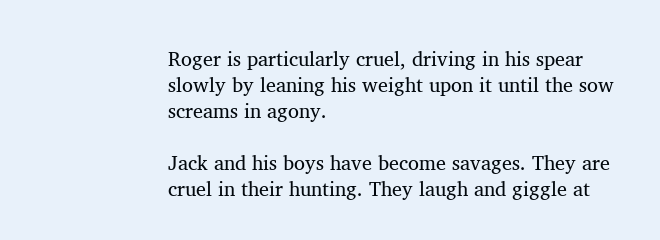Roger is particularly cruel, driving in his spear slowly by leaning his weight upon it until the sow screams in agony.

Jack and his boys have become savages. They are cruel in their hunting. They laugh and giggle at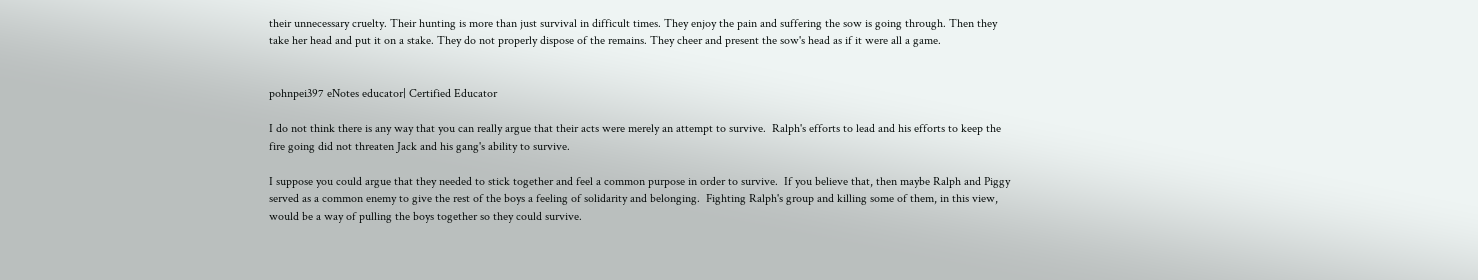their unnecessary cruelty. Their hunting is more than just survival in difficult times. They enjoy the pain and suffering the sow is going through. Then they take her head and put it on a stake. They do not properly dispose of the remains. They cheer and present the sow's head as if it were all a game.


pohnpei397 eNotes educator| Certified Educator

I do not think there is any way that you can really argue that their acts were merely an attempt to survive.  Ralph's efforts to lead and his efforts to keep the fire going did not threaten Jack and his gang's ability to survive.

I suppose you could argue that they needed to stick together and feel a common purpose in order to survive.  If you believe that, then maybe Ralph and Piggy served as a common enemy to give the rest of the boys a feeling of solidarity and belonging.  Fighting Ralph's group and killing some of them, in this view, would be a way of pulling the boys together so they could survive.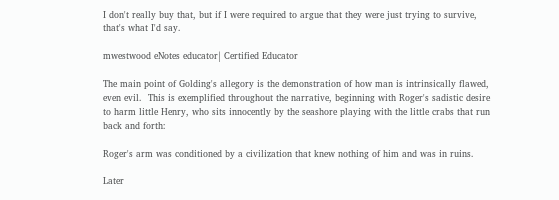I don't really buy that, but if I were required to argue that they were just trying to survive, that's what I'd say.

mwestwood eNotes educator| Certified Educator

The main point of Golding's allegory is the demonstration of how man is intrinsically flawed, even evil.  This is exemplified throughout the narrative, beginning with Roger's sadistic desire to harm little Henry, who sits innocently by the seashore playing with the little crabs that run back and forth:

Roger's arm was conditioned by a civilization that knew nothing of him and was in ruins.

Later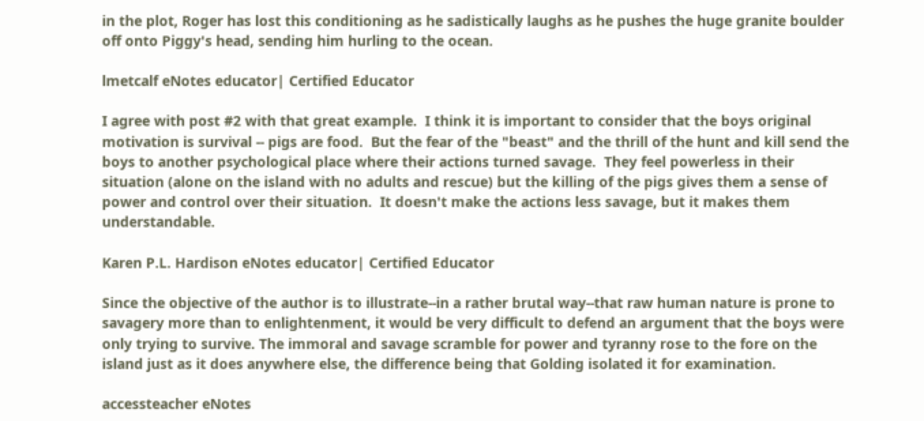in the plot, Roger has lost this conditioning as he sadistically laughs as he pushes the huge granite boulder off onto Piggy's head, sending him hurling to the ocean.

lmetcalf eNotes educator| Certified Educator

I agree with post #2 with that great example.  I think it is important to consider that the boys original motivation is survival -- pigs are food.  But the fear of the "beast" and the thrill of the hunt and kill send the boys to another psychological place where their actions turned savage.  They feel powerless in their situation (alone on the island with no adults and rescue) but the killing of the pigs gives them a sense of power and control over their situation.  It doesn't make the actions less savage, but it makes them understandable.

Karen P.L. Hardison eNotes educator| Certified Educator

Since the objective of the author is to illustrate--in a rather brutal way--that raw human nature is prone to savagery more than to enlightenment, it would be very difficult to defend an argument that the boys were only trying to survive. The immoral and savage scramble for power and tyranny rose to the fore on the island just as it does anywhere else, the difference being that Golding isolated it for examination.

accessteacher eNotes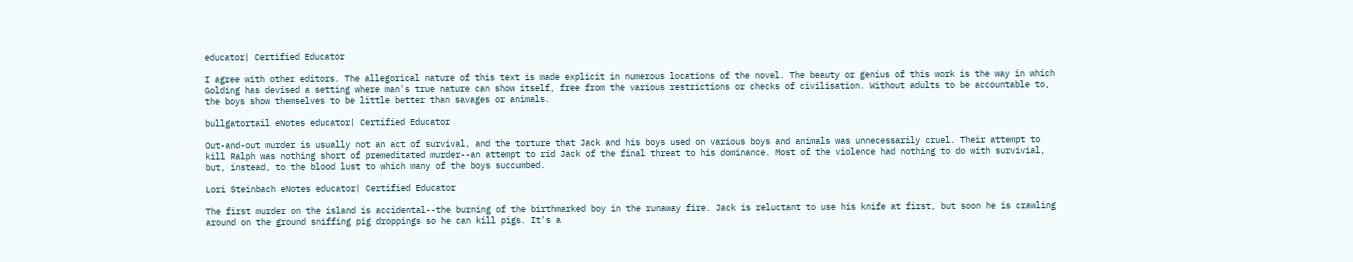educator| Certified Educator

I agree with other editors. The allegorical nature of this text is made explicit in numerous locations of the novel. The beauty or genius of this work is the way in which Golding has devised a setting where man's true nature can show itself, free from the various restrictions or checks of civilisation. Without adults to be accountable to, the boys show themselves to be little better than savages or animals.

bullgatortail eNotes educator| Certified Educator

Out-and-out murder is usually not an act of survival, and the torture that Jack and his boys used on various boys and animals was unnecessarily cruel. Their attempt to kill Ralph was nothing short of premeditated murder--an attempt to rid Jack of the final threat to his dominance. Most of the violence had nothing to do with survivial, but, instead, to the blood lust to which many of the boys succumbed.

Lori Steinbach eNotes educator| Certified Educator

The first murder on the island is accidental--the burning of the birthmarked boy in the runaway fire. Jack is reluctant to use his knife at first, but soon he is crawling around on the ground sniffing pig droppings so he can kill pigs. It's a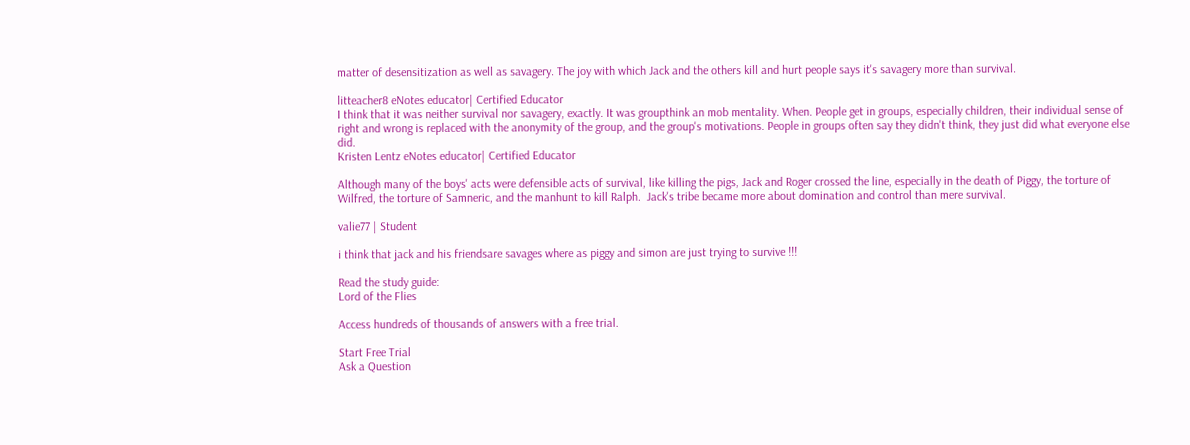matter of desensitization as well as savagery. The joy with which Jack and the others kill and hurt people says it's savagery more than survival.

litteacher8 eNotes educator| Certified Educator
I think that it was neither survival nor savagery, exactly. It was groupthink an mob mentality. When. People get in groups, especially children, their individual sense of right and wrong is replaced with the anonymity of the group, and the group's motivations. People in groups often say they didn't think, they just did what everyone else did.
Kristen Lentz eNotes educator| Certified Educator

Although many of the boys' acts were defensible acts of survival, like killing the pigs, Jack and Roger crossed the line, especially in the death of Piggy, the torture of Wilfred, the torture of Samneric, and the manhunt to kill Ralph.  Jack's tribe became more about domination and control than mere survival.

valie77 | Student

i think that jack and his friendsare savages where as piggy and simon are just trying to survive !!!

Read the study guide:
Lord of the Flies

Access hundreds of thousands of answers with a free trial.

Start Free Trial
Ask a Question